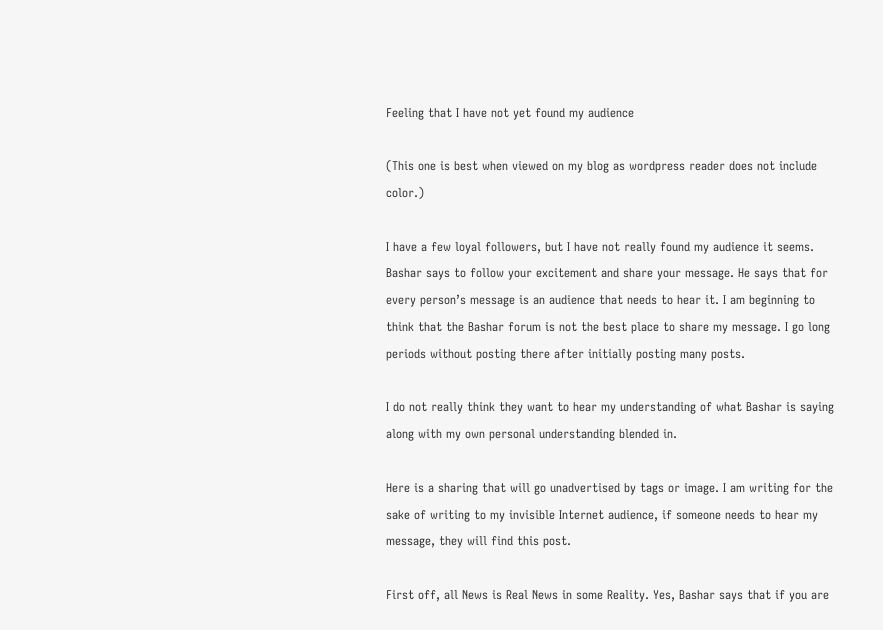Feeling that I have not yet found my audience

(This one is best when viewed on my blog as wordpress reader does not include color.)

I have a few loyal followers, but I have not really found my audience it seems. Bashar says to follow your excitement and share your message. He says that for every person’s message is an audience that needs to hear it. I am beginning to think that the Bashar forum is not the best place to share my message. I go long periods without posting there after initially posting many posts.

I do not really think they want to hear my understanding of what Bashar is saying along with my own personal understanding blended in.

Here is a sharing that will go unadvertised by tags or image. I am writing for the sake of writing to my invisible Internet audience, if someone needs to hear my message, they will find this post.

First off, all News is Real News in some Reality. Yes, Bashar says that if you are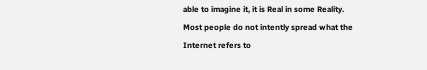able to imagine it, it is Real in some Reality. Most people do not intently spread what the Internet refers to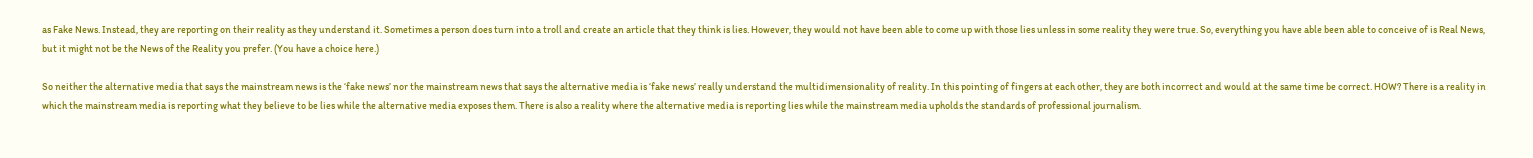as Fake News. Instead, they are reporting on their reality as they understand it. Sometimes a person does turn into a troll and create an article that they think is lies. However, they would not have been able to come up with those lies unless in some reality they were true. So, everything you have able been able to conceive of is Real News, but it might not be the News of the Reality you prefer. (You have a choice here.)

So neither the alternative media that says the mainstream news is the ‘fake news’ nor the mainstream news that says the alternative media is ‘fake news’ really understand the multidimensionality of reality. In this pointing of fingers at each other, they are both incorrect and would at the same time be correct. HOW? There is a reality in which the mainstream media is reporting what they believe to be lies while the alternative media exposes them. There is also a reality where the alternative media is reporting lies while the mainstream media upholds the standards of professional journalism.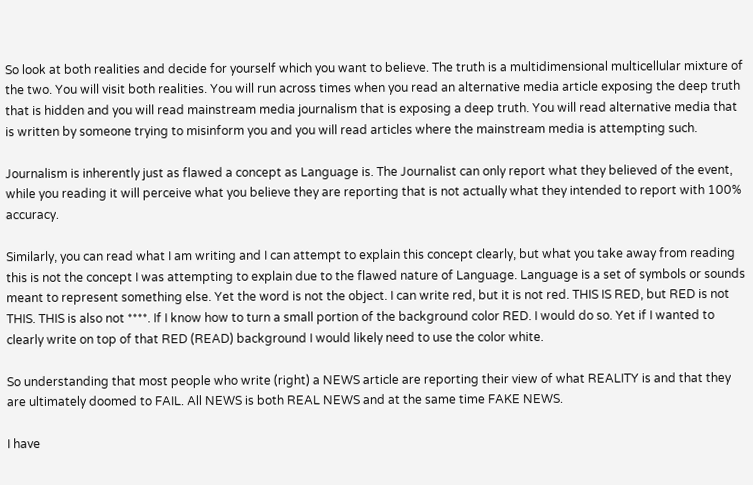So look at both realities and decide for yourself which you want to believe. The truth is a multidimensional multicellular mixture of the two. You will visit both realities. You will run across times when you read an alternative media article exposing the deep truth that is hidden and you will read mainstream media journalism that is exposing a deep truth. You will read alternative media that is written by someone trying to misinform you and you will read articles where the mainstream media is attempting such.

Journalism is inherently just as flawed a concept as Language is. The Journalist can only report what they believed of the event, while you reading it will perceive what you believe they are reporting that is not actually what they intended to report with 100% accuracy.

Similarly, you can read what I am writing and I can attempt to explain this concept clearly, but what you take away from reading this is not the concept I was attempting to explain due to the flawed nature of Language. Language is a set of symbols or sounds meant to represent something else. Yet the word is not the object. I can write red, but it is not red. THIS IS RED, but RED is not THIS. THIS is also not ****. If I know how to turn a small portion of the background color RED. I would do so. Yet if I wanted to clearly write on top of that RED (READ) background I would likely need to use the color white.

So understanding that most people who write (right) a NEWS article are reporting their view of what REALITY is and that they are ultimately doomed to FAIL. All NEWS is both REAL NEWS and at the same time FAKE NEWS.

I have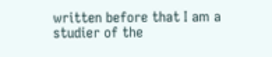written before that I am a studier of the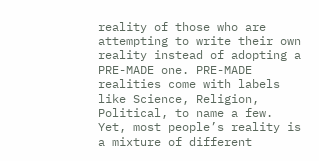reality of those who are attempting to write their own reality instead of adopting a PRE-MADE one. PRE-MADE realities come with labels like Science, Religion, Political, to name a few. Yet, most people’s reality is a mixture of different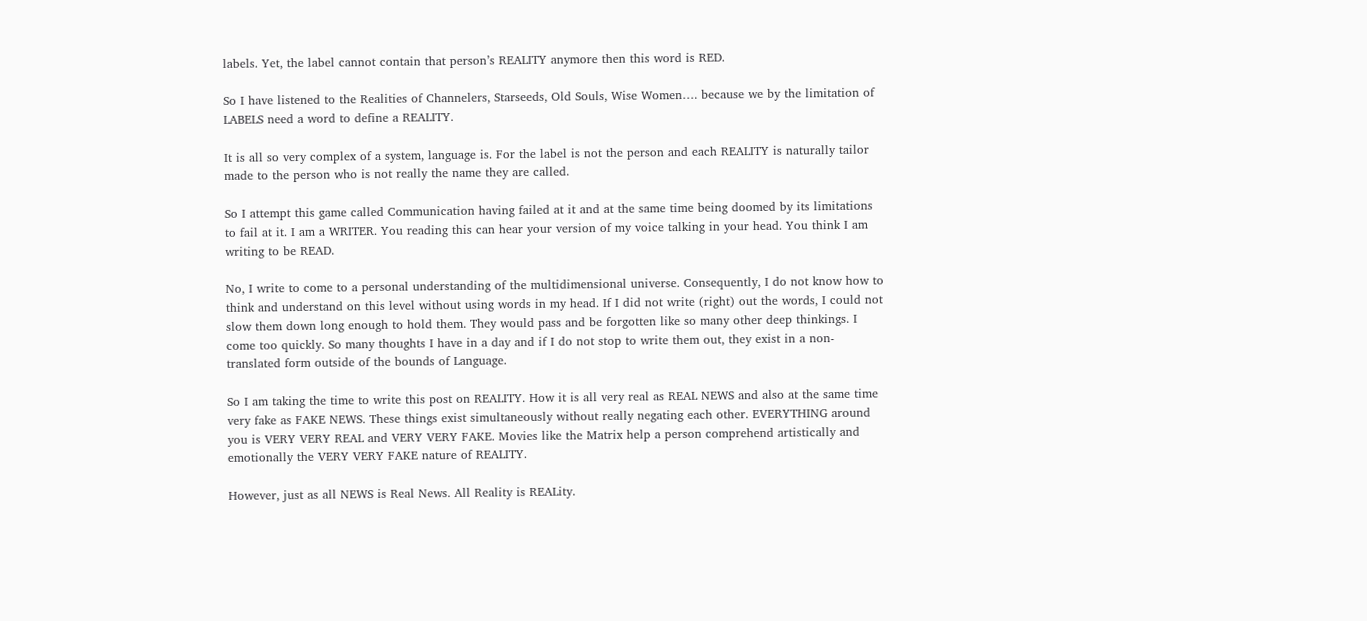labels. Yet, the label cannot contain that person’s REALITY anymore then this word is RED.

So I have listened to the Realities of Channelers, Starseeds, Old Souls, Wise Women…. because we by the limitation of LABELS need a word to define a REALITY.

It is all so very complex of a system, language is. For the label is not the person and each REALITY is naturally tailor made to the person who is not really the name they are called.

So I attempt this game called Communication having failed at it and at the same time being doomed by its limitations to fail at it. I am a WRITER. You reading this can hear your version of my voice talking in your head. You think I am writing to be READ.

No, I write to come to a personal understanding of the multidimensional universe. Consequently, I do not know how to think and understand on this level without using words in my head. If I did not write (right) out the words, I could not slow them down long enough to hold them. They would pass and be forgotten like so many other deep thinkings. I come too quickly. So many thoughts I have in a day and if I do not stop to write them out, they exist in a non-translated form outside of the bounds of Language.

So I am taking the time to write this post on REALITY. How it is all very real as REAL NEWS and also at the same time very fake as FAKE NEWS. These things exist simultaneously without really negating each other. EVERYTHING around you is VERY VERY REAL and VERY VERY FAKE. Movies like the Matrix help a person comprehend artistically and emotionally the VERY VERY FAKE nature of REALITY.

However, just as all NEWS is Real News. All Reality is REALity.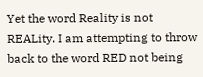Yet the word Reality is not REALity. I am attempting to throw back to the word RED not being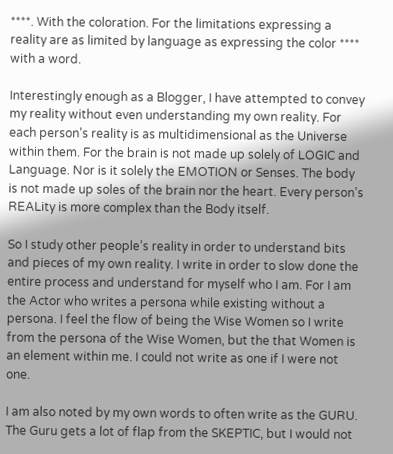****. With the coloration. For the limitations expressing a reality are as limited by language as expressing the color **** with a word.

Interestingly enough as a Blogger, I have attempted to convey my reality without even understanding my own reality. For each person’s reality is as multidimensional as the Universe within them. For the brain is not made up solely of LOGIC and Language. Nor is it solely the EMOTION or Senses. The body is not made up soles of the brain nor the heart. Every person’s REALity is more complex than the Body itself.

So I study other people’s reality in order to understand bits and pieces of my own reality. I write in order to slow done the entire process and understand for myself who I am. For I am the Actor who writes a persona while existing without a persona. I feel the flow of being the Wise Women so I write from the persona of the Wise Women, but the that Women is an element within me. I could not write as one if I were not one.

I am also noted by my own words to often write as the GURU. The Guru gets a lot of flap from the SKEPTIC, but I would not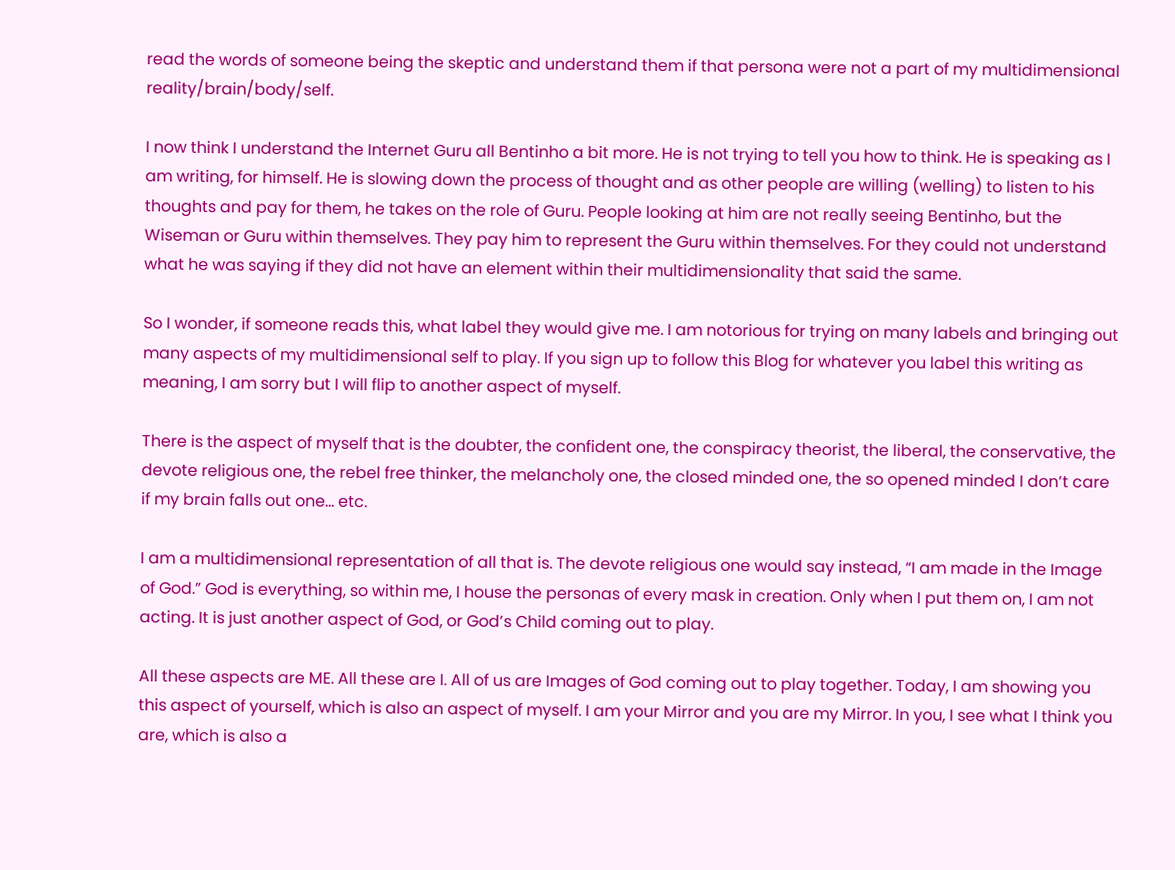read the words of someone being the skeptic and understand them if that persona were not a part of my multidimensional reality/brain/body/self.

I now think I understand the Internet Guru all Bentinho a bit more. He is not trying to tell you how to think. He is speaking as I am writing, for himself. He is slowing down the process of thought and as other people are willing (welling) to listen to his thoughts and pay for them, he takes on the role of Guru. People looking at him are not really seeing Bentinho, but the Wiseman or Guru within themselves. They pay him to represent the Guru within themselves. For they could not understand what he was saying if they did not have an element within their multidimensionality that said the same.

So I wonder, if someone reads this, what label they would give me. I am notorious for trying on many labels and bringing out many aspects of my multidimensional self to play. If you sign up to follow this Blog for whatever you label this writing as meaning, I am sorry but I will flip to another aspect of myself.

There is the aspect of myself that is the doubter, the confident one, the conspiracy theorist, the liberal, the conservative, the devote religious one, the rebel free thinker, the melancholy one, the closed minded one, the so opened minded I don’t care if my brain falls out one… etc.

I am a multidimensional representation of all that is. The devote religious one would say instead, “I am made in the Image of God.” God is everything, so within me, I house the personas of every mask in creation. Only when I put them on, I am not acting. It is just another aspect of God, or God’s Child coming out to play.

All these aspects are ME. All these are I. All of us are Images of God coming out to play together. Today, I am showing you this aspect of yourself, which is also an aspect of myself. I am your Mirror and you are my Mirror. In you, I see what I think you are, which is also a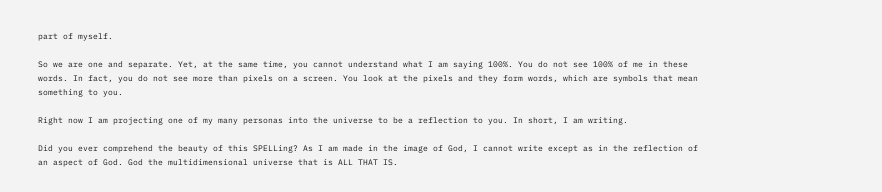part of myself.

So we are one and separate. Yet, at the same time, you cannot understand what I am saying 100%. You do not see 100% of me in these words. In fact, you do not see more than pixels on a screen. You look at the pixels and they form words, which are symbols that mean something to you.

Right now I am projecting one of my many personas into the universe to be a reflection to you. In short, I am writing.

Did you ever comprehend the beauty of this SPELLing? As I am made in the image of God, I cannot write except as in the reflection of an aspect of God. God the multidimensional universe that is ALL THAT IS.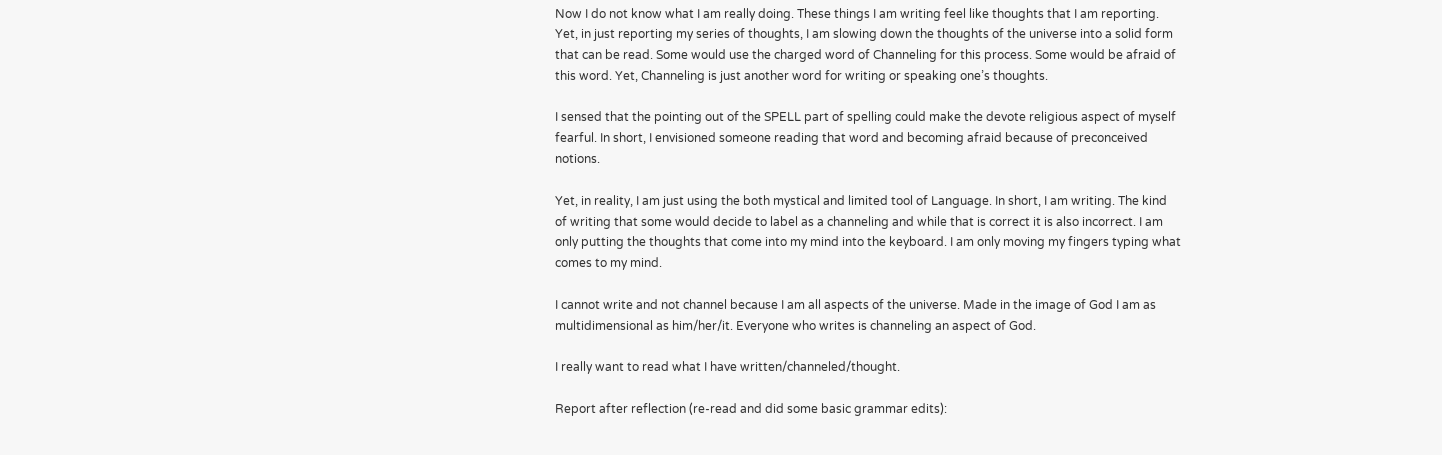Now I do not know what I am really doing. These things I am writing feel like thoughts that I am reporting. Yet, in just reporting my series of thoughts, I am slowing down the thoughts of the universe into a solid form that can be read. Some would use the charged word of Channeling for this process. Some would be afraid of this word. Yet, Channeling is just another word for writing or speaking one’s thoughts.

I sensed that the pointing out of the SPELL part of spelling could make the devote religious aspect of myself fearful. In short, I envisioned someone reading that word and becoming afraid because of preconceived notions.

Yet, in reality, I am just using the both mystical and limited tool of Language. In short, I am writing. The kind of writing that some would decide to label as a channeling and while that is correct it is also incorrect. I am only putting the thoughts that come into my mind into the keyboard. I am only moving my fingers typing what comes to my mind.

I cannot write and not channel because I am all aspects of the universe. Made in the image of God I am as multidimensional as him/her/it. Everyone who writes is channeling an aspect of God.

I really want to read what I have written/channeled/thought.

Report after reflection (re-read and did some basic grammar edits):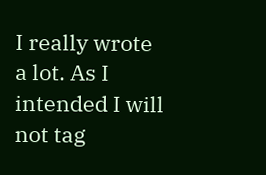I really wrote a lot. As I intended I will not tag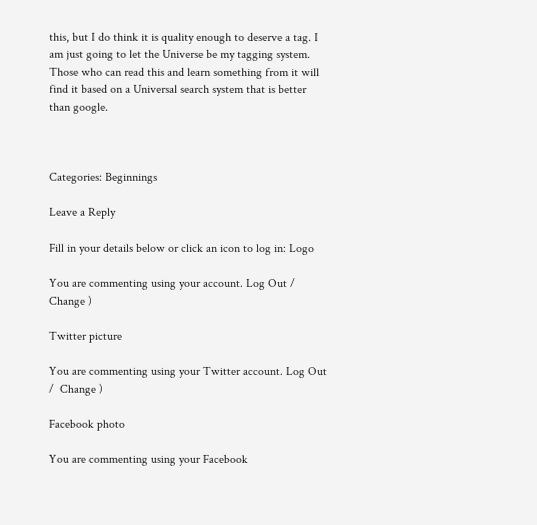this, but I do think it is quality enough to deserve a tag. I am just going to let the Universe be my tagging system. Those who can read this and learn something from it will find it based on a Universal search system that is better than google.



Categories: Beginnings

Leave a Reply

Fill in your details below or click an icon to log in: Logo

You are commenting using your account. Log Out /  Change )

Twitter picture

You are commenting using your Twitter account. Log Out /  Change )

Facebook photo

You are commenting using your Facebook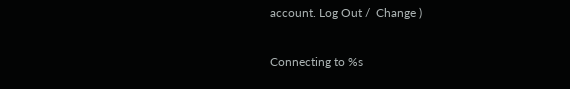account. Log Out /  Change )

Connecting to %s